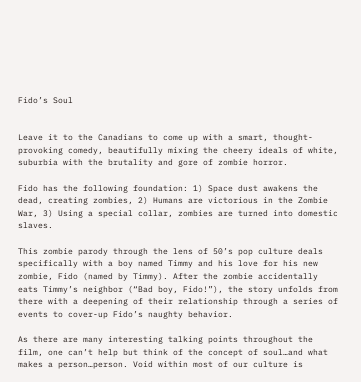Fido’s Soul


Leave it to the Canadians to come up with a smart, thought-provoking comedy, beautifully mixing the cheery ideals of white, suburbia with the brutality and gore of zombie horror.

Fido has the following foundation: 1) Space dust awakens the dead, creating zombies, 2) Humans are victorious in the Zombie War, 3) Using a special collar, zombies are turned into domestic slaves.

This zombie parody through the lens of 50’s pop culture deals specifically with a boy named Timmy and his love for his new zombie, Fido (named by Timmy). After the zombie accidentally eats Timmy’s neighbor (“Bad boy, Fido!”), the story unfolds from there with a deepening of their relationship through a series of events to cover-up Fido’s naughty behavior.

As there are many interesting talking points throughout the film, one can’t help but think of the concept of soul…and what makes a person…person. Void within most of our culture is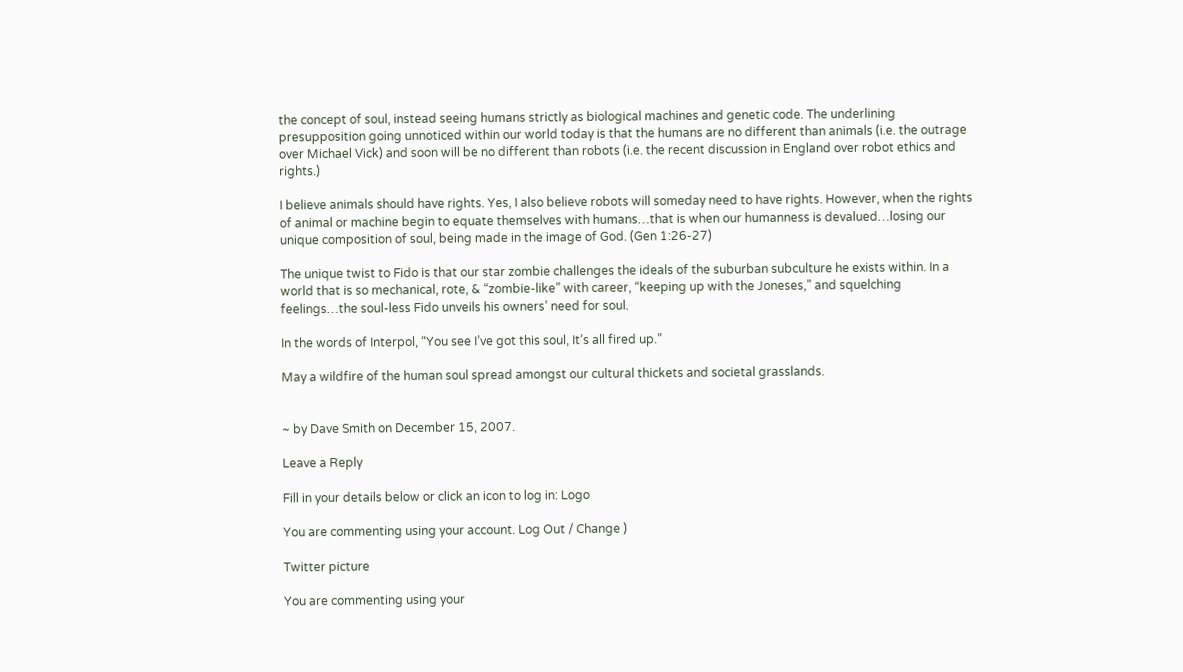the concept of soul, instead seeing humans strictly as biological machines and genetic code. The underlining presupposition going unnoticed within our world today is that the humans are no different than animals (i.e. the outrage over Michael Vick) and soon will be no different than robots (i.e. the recent discussion in England over robot ethics and rights.)

I believe animals should have rights. Yes, I also believe robots will someday need to have rights. However, when the rights of animal or machine begin to equate themselves with humans…that is when our humanness is devalued…losing our unique composition of soul, being made in the image of God. (Gen 1:26-27)

The unique twist to Fido is that our star zombie challenges the ideals of the suburban subculture he exists within. In a world that is so mechanical, rote, & “zombie-like” with career, “keeping up with the Joneses,” and squelching feelings…the soul-less Fido unveils his owners’ need for soul.

In the words of Interpol, “You see I’ve got this soul, It’s all fired up.”

May a wildfire of the human soul spread amongst our cultural thickets and societal grasslands.


~ by Dave Smith on December 15, 2007.

Leave a Reply

Fill in your details below or click an icon to log in: Logo

You are commenting using your account. Log Out / Change )

Twitter picture

You are commenting using your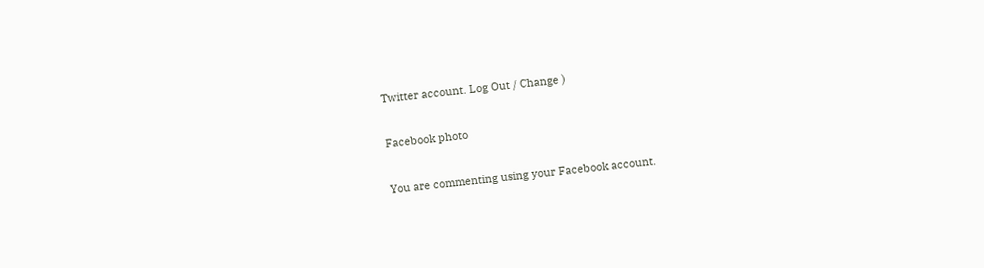Twitter account. Log Out / Change )

Facebook photo

You are commenting using your Facebook account.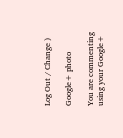Log Out / Change )

Google+ photo

You are commenting using your Google+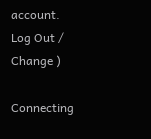account. Log Out / Change )

Connecting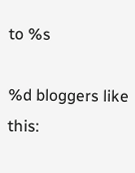to %s

%d bloggers like this: